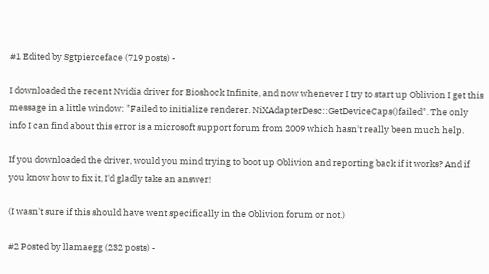#1 Edited by Sgtpierceface (719 posts) -

I downloaded the recent Nvidia driver for Bioshock Infinite, and now whenever I try to start up Oblivion I get this message in a little window: "Failed to initialize renderer. NiXAdapterDesc::GetDeviceCaps()failed". The only info I can find about this error is a microsoft support forum from 2009 which hasn't really been much help.

If you downloaded the driver, would you mind trying to boot up Oblivion and reporting back if it works? And if you know how to fix it, I'd gladly take an answer!

(I wasn't sure if this should have went specifically in the Oblivion forum or not.)

#2 Posted by llamaegg (232 posts) -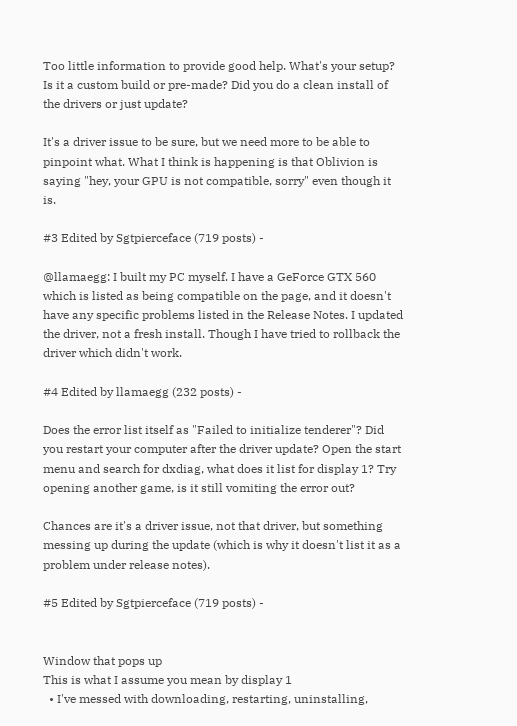Too little information to provide good help. What's your setup? Is it a custom build or pre-made? Did you do a clean install of the drivers or just update?

It's a driver issue to be sure, but we need more to be able to pinpoint what. What I think is happening is that Oblivion is saying "hey, your GPU is not compatible, sorry" even though it is.

#3 Edited by Sgtpierceface (719 posts) -

@llamaegg: I built my PC myself. I have a GeForce GTX 560 which is listed as being compatible on the page, and it doesn't have any specific problems listed in the Release Notes. I updated the driver, not a fresh install. Though I have tried to rollback the driver which didn't work.

#4 Edited by llamaegg (232 posts) -

Does the error list itself as "Failed to initialize tenderer"? Did you restart your computer after the driver update? Open the start menu and search for dxdiag, what does it list for display 1? Try opening another game, is it still vomiting the error out?

Chances are it's a driver issue, not that driver, but something messing up during the update (which is why it doesn't list it as a problem under release notes).

#5 Edited by Sgtpierceface (719 posts) -


Window that pops up
This is what I assume you mean by display 1
  • I've messed with downloading, restarting, uninstalling,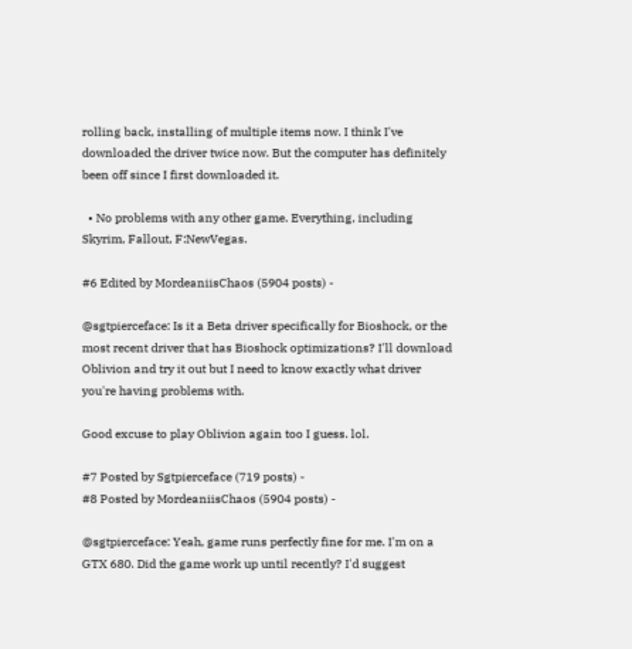rolling back, installing of multiple items now. I think I've downloaded the driver twice now. But the computer has definitely been off since I first downloaded it.

  • No problems with any other game. Everything, including Skyrim, Fallout, F:NewVegas.

#6 Edited by MordeaniisChaos (5904 posts) -

@sgtpierceface: Is it a Beta driver specifically for Bioshock, or the most recent driver that has Bioshock optimizations? I'll download Oblivion and try it out but I need to know exactly what driver you're having problems with.

Good excuse to play Oblivion again too I guess. lol.

#7 Posted by Sgtpierceface (719 posts) -
#8 Posted by MordeaniisChaos (5904 posts) -

@sgtpierceface: Yeah, game runs perfectly fine for me. I'm on a GTX 680. Did the game work up until recently? I'd suggest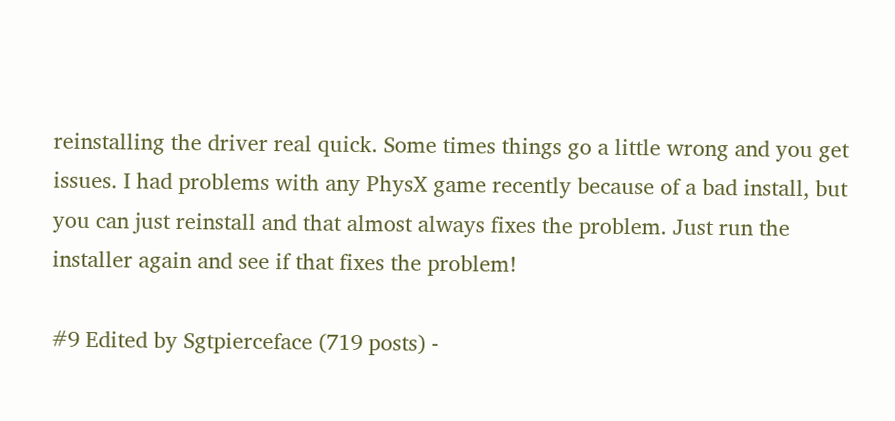reinstalling the driver real quick. Some times things go a little wrong and you get issues. I had problems with any PhysX game recently because of a bad install, but you can just reinstall and that almost always fixes the problem. Just run the installer again and see if that fixes the problem!

#9 Edited by Sgtpierceface (719 posts) -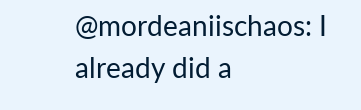@mordeaniischaos: I already did a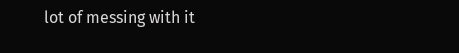lot of messing with it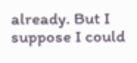already. But I suppose I could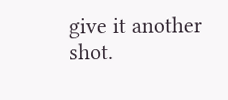give it another shot.